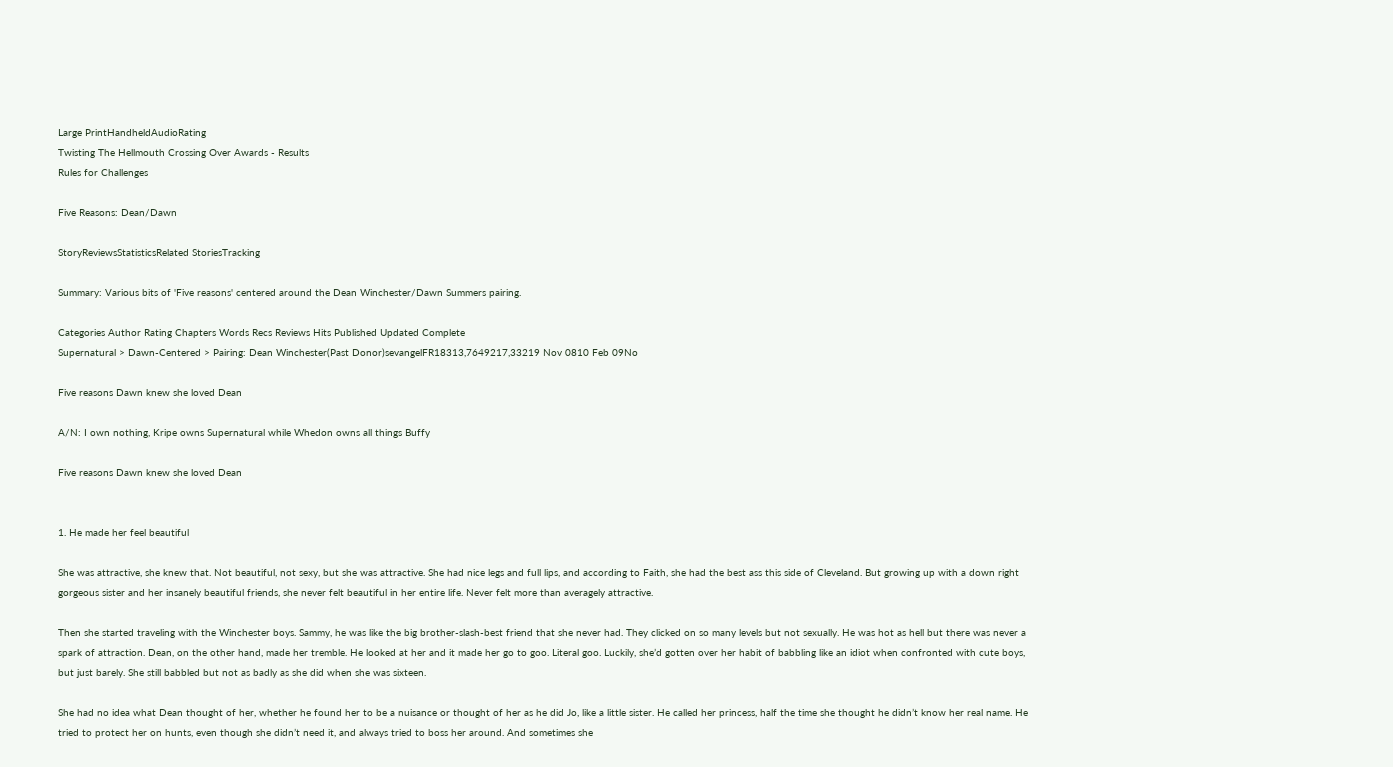Large PrintHandheldAudioRating
Twisting The Hellmouth Crossing Over Awards - Results
Rules for Challenges

Five Reasons: Dean/Dawn

StoryReviewsStatisticsRelated StoriesTracking

Summary: Various bits of 'Five reasons' centered around the Dean Winchester/Dawn Summers pairing.

Categories Author Rating Chapters Words Recs Reviews Hits Published Updated Complete
Supernatural > Dawn-Centered > Pairing: Dean Winchester(Past Donor)sevangelFR18313,7649217,33219 Nov 0810 Feb 09No

Five reasons Dawn knew she loved Dean

A/N: I own nothing, Kripe owns Supernatural while Whedon owns all things Buffy

Five reasons Dawn knew she loved Dean


1. He made her feel beautiful

She was attractive, she knew that. Not beautiful, not sexy, but she was attractive. She had nice legs and full lips, and according to Faith, she had the best ass this side of Cleveland. But growing up with a down right gorgeous sister and her insanely beautiful friends, she never felt beautiful in her entire life. Never felt more than averagely attractive.

Then she started traveling with the Winchester boys. Sammy, he was like the big brother-slash-best friend that she never had. They clicked on so many levels but not sexually. He was hot as hell but there was never a spark of attraction. Dean, on the other hand, made her tremble. He looked at her and it made her go to goo. Literal goo. Luckily, she’d gotten over her habit of babbling like an idiot when confronted with cute boys, but just barely. She still babbled but not as badly as she did when she was sixteen.

She had no idea what Dean thought of her, whether he found her to be a nuisance or thought of her as he did Jo, like a little sister. He called her princess, half the time she thought he didn’t know her real name. He tried to protect her on hunts, even though she didn’t need it, and always tried to boss her around. And sometimes she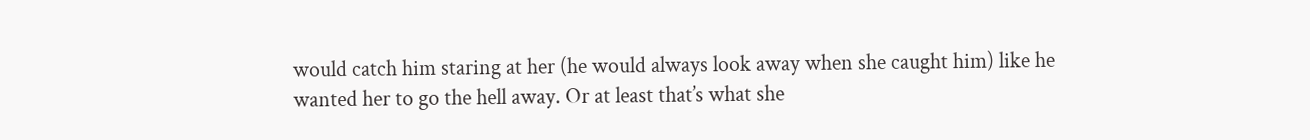would catch him staring at her (he would always look away when she caught him) like he wanted her to go the hell away. Or at least that’s what she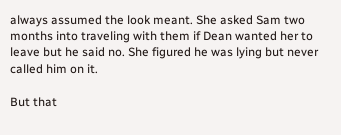always assumed the look meant. She asked Sam two months into traveling with them if Dean wanted her to leave but he said no. She figured he was lying but never called him on it.

But that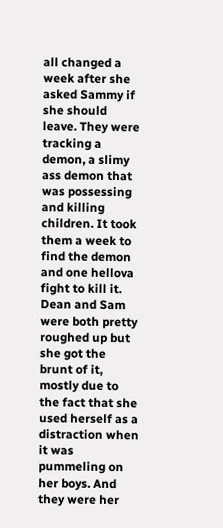all changed a week after she asked Sammy if she should leave. They were tracking a demon, a slimy ass demon that was possessing and killing children. It took them a week to find the demon and one hellova fight to kill it. Dean and Sam were both pretty roughed up but she got the brunt of it, mostly due to the fact that she used herself as a distraction when it was pummeling on her boys. And they were her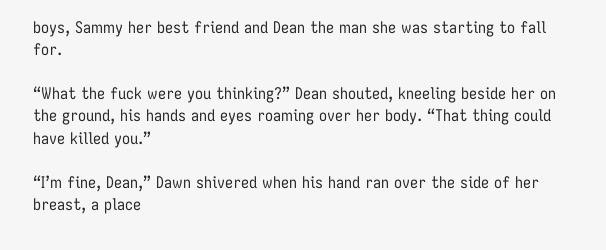boys, Sammy her best friend and Dean the man she was starting to fall for.

“What the fuck were you thinking?” Dean shouted, kneeling beside her on the ground, his hands and eyes roaming over her body. “That thing could have killed you.”

“I’m fine, Dean,” Dawn shivered when his hand ran over the side of her breast, a place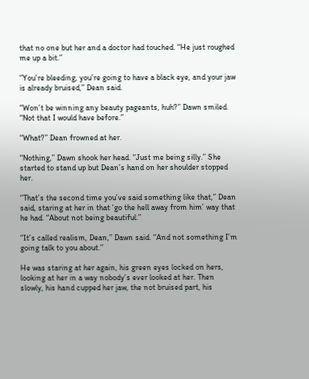that no one but her and a doctor had touched. “He just roughed me up a bit.”

“You’re bleeding, you’re going to have a black eye, and your jaw is already bruised,” Dean said.

“Won’t be winning any beauty pageants, huh?” Dawn smiled. “Not that I would have before.”

“What?” Dean frowned at her.

“Nothing,” Dawn shook her head. “Just me being silly.” She started to stand up but Dean’s hand on her shoulder stopped her.

“That’s the second time you’ve said something like that,” Dean said, staring at her in that ‘go the hell away from him’ way that he had. “About not being beautiful.”

“It’s called realism, Dean,” Dawn said. “And not something I’m going talk to you about.”

He was staring at her again, his green eyes locked on hers, looking at her in a way nobody’s ever looked at her. Then slowly, his hand cupped her jaw, the not bruised part, his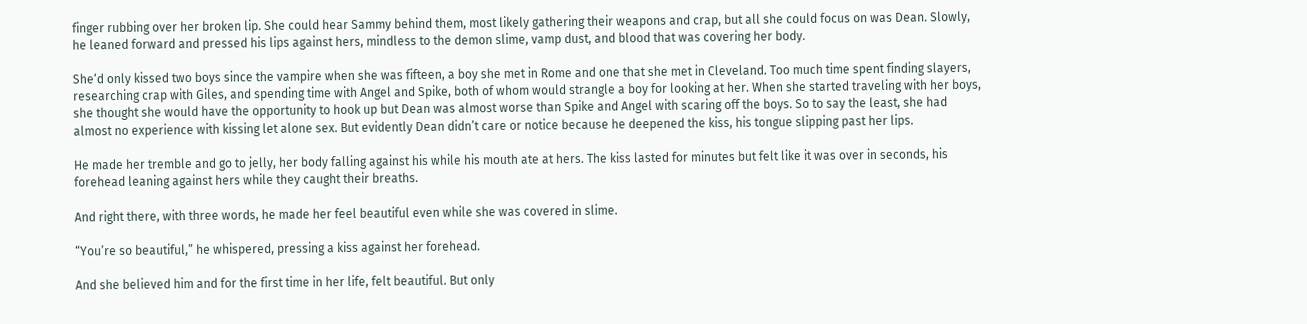finger rubbing over her broken lip. She could hear Sammy behind them, most likely gathering their weapons and crap, but all she could focus on was Dean. Slowly, he leaned forward and pressed his lips against hers, mindless to the demon slime, vamp dust, and blood that was covering her body.

She‘d only kissed two boys since the vampire when she was fifteen, a boy she met in Rome and one that she met in Cleveland. Too much time spent finding slayers, researching crap with Giles, and spending time with Angel and Spike, both of whom would strangle a boy for looking at her. When she started traveling with her boys, she thought she would have the opportunity to hook up but Dean was almost worse than Spike and Angel with scaring off the boys. So to say the least, she had almost no experience with kissing let alone sex. But evidently Dean didn’t care or notice because he deepened the kiss, his tongue slipping past her lips.

He made her tremble and go to jelly, her body falling against his while his mouth ate at hers. The kiss lasted for minutes but felt like it was over in seconds, his forehead leaning against hers while they caught their breaths.

And right there, with three words, he made her feel beautiful even while she was covered in slime.

“You’re so beautiful,” he whispered, pressing a kiss against her forehead.

And she believed him and for the first time in her life, felt beautiful. But only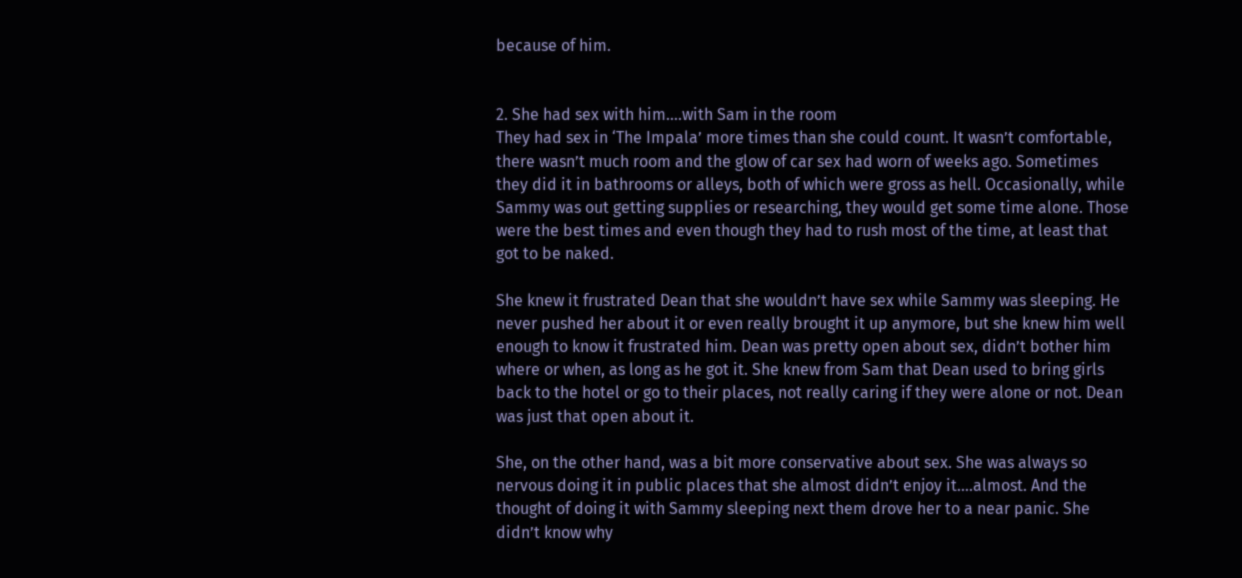because of him.


2. She had sex with him….with Sam in the room
They had sex in ‘The Impala’ more times than she could count. It wasn’t comfortable, there wasn’t much room and the glow of car sex had worn of weeks ago. Sometimes they did it in bathrooms or alleys, both of which were gross as hell. Occasionally, while Sammy was out getting supplies or researching, they would get some time alone. Those were the best times and even though they had to rush most of the time, at least that got to be naked.

She knew it frustrated Dean that she wouldn’t have sex while Sammy was sleeping. He never pushed her about it or even really brought it up anymore, but she knew him well enough to know it frustrated him. Dean was pretty open about sex, didn’t bother him where or when, as long as he got it. She knew from Sam that Dean used to bring girls back to the hotel or go to their places, not really caring if they were alone or not. Dean was just that open about it.

She, on the other hand, was a bit more conservative about sex. She was always so nervous doing it in public places that she almost didn’t enjoy it….almost. And the thought of doing it with Sammy sleeping next them drove her to a near panic. She didn’t know why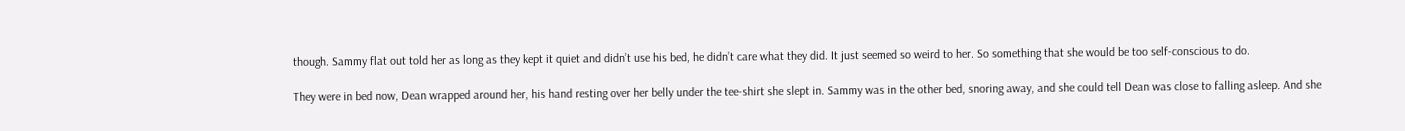though. Sammy flat out told her as long as they kept it quiet and didn’t use his bed, he didn’t care what they did. It just seemed so weird to her. So something that she would be too self-conscious to do.

They were in bed now, Dean wrapped around her, his hand resting over her belly under the tee-shirt she slept in. Sammy was in the other bed, snoring away, and she could tell Dean was close to falling asleep. And she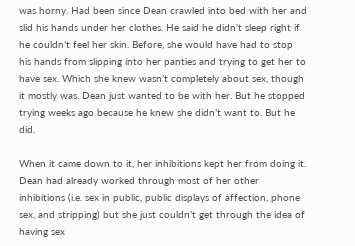was horny. Had been since Dean crawled into bed with her and slid his hands under her clothes. He said he didn’t sleep right if he couldn’t feel her skin. Before, she would have had to stop his hands from slipping into her panties and trying to get her to have sex. Which she knew wasn’t completely about sex, though it mostly was. Dean just wanted to be with her. But he stopped trying weeks ago because he knew she didn’t want to. But he did.

When it came down to it, her inhibitions kept her from doing it. Dean had already worked through most of her other inhibitions (i.e. sex in public, public displays of affection, phone sex, and stripping) but she just couldn’t get through the idea of having sex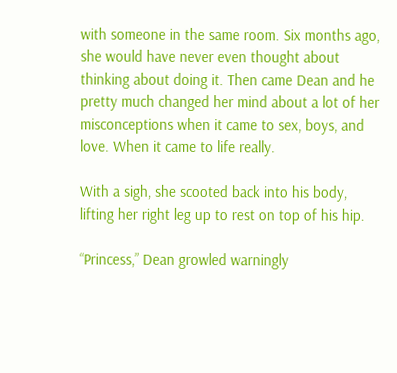with someone in the same room. Six months ago, she would have never even thought about thinking about doing it. Then came Dean and he pretty much changed her mind about a lot of her misconceptions when it came to sex, boys, and love. When it came to life really.

With a sigh, she scooted back into his body, lifting her right leg up to rest on top of his hip.

“Princess,” Dean growled warningly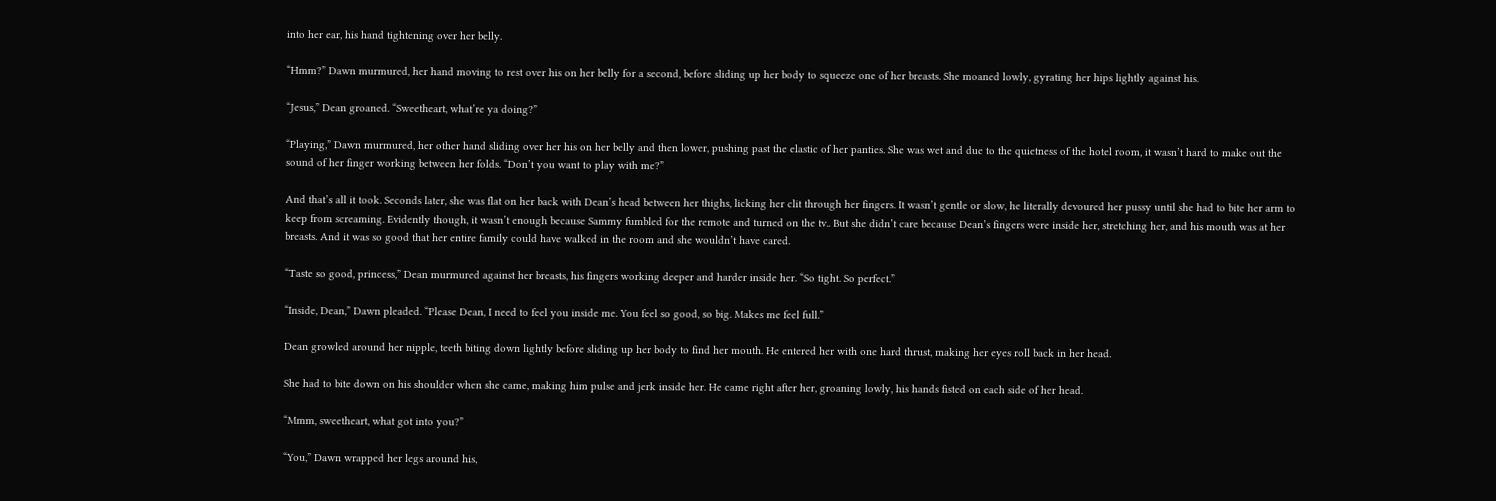into her ear, his hand tightening over her belly.

“Hmm?” Dawn murmured, her hand moving to rest over his on her belly for a second, before sliding up her body to squeeze one of her breasts. She moaned lowly, gyrating her hips lightly against his.

“Jesus,” Dean groaned. “Sweetheart, what’re ya doing?”

“Playing,” Dawn murmured, her other hand sliding over her his on her belly and then lower, pushing past the elastic of her panties. She was wet and due to the quietness of the hotel room, it wasn’t hard to make out the sound of her finger working between her folds. “Don’t you want to play with me?”

And that’s all it took. Seconds later, she was flat on her back with Dean’s head between her thighs, licking her clit through her fingers. It wasn’t gentle or slow, he literally devoured her pussy until she had to bite her arm to keep from screaming. Evidently though, it wasn’t enough because Sammy fumbled for the remote and turned on the tv.. But she didn’t care because Dean’s fingers were inside her, stretching her, and his mouth was at her breasts. And it was so good that her entire family could have walked in the room and she wouldn’t have cared.

“Taste so good, princess,” Dean murmured against her breasts, his fingers working deeper and harder inside her. “So tight. So perfect.”

“Inside, Dean,” Dawn pleaded. “Please Dean, I need to feel you inside me. You feel so good, so big. Makes me feel full.”

Dean growled around her nipple, teeth biting down lightly before sliding up her body to find her mouth. He entered her with one hard thrust, making her eyes roll back in her head.

She had to bite down on his shoulder when she came, making him pulse and jerk inside her. He came right after her, groaning lowly, his hands fisted on each side of her head.

“Mmm, sweetheart, what got into you?”

“You,” Dawn wrapped her legs around his,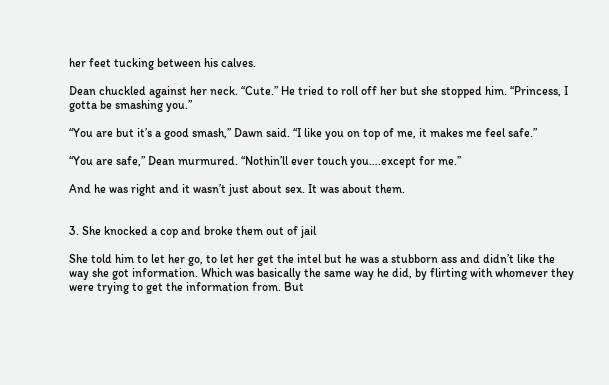her feet tucking between his calves.

Dean chuckled against her neck. “Cute.” He tried to roll off her but she stopped him. “Princess, I gotta be smashing you.”

“You are but it’s a good smash,” Dawn said. “I like you on top of me, it makes me feel safe.”

“You are safe,” Dean murmured. “Nothin’ll ever touch you….except for me.”

And he was right and it wasn’t just about sex. It was about them.


3. She knocked a cop and broke them out of jail

She told him to let her go, to let her get the intel but he was a stubborn ass and didn’t like the way she got information. Which was basically the same way he did, by flirting with whomever they were trying to get the information from. But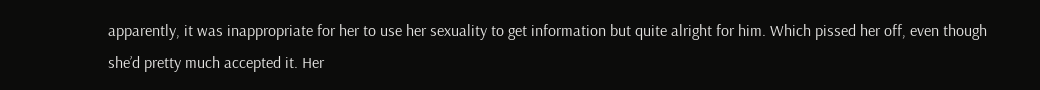apparently, it was inappropriate for her to use her sexuality to get information but quite alright for him. Which pissed her off, even though she’d pretty much accepted it. Her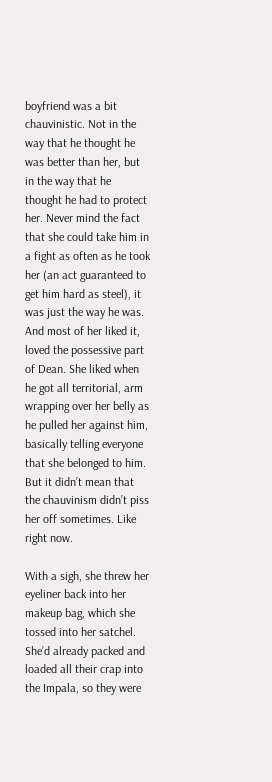boyfriend was a bit chauvinistic. Not in the way that he thought he was better than her, but in the way that he thought he had to protect her. Never mind the fact that she could take him in a fight as often as he took her (an act guaranteed to get him hard as steel), it was just the way he was. And most of her liked it, loved the possessive part of Dean. She liked when he got all territorial, arm wrapping over her belly as he pulled her against him, basically telling everyone that she belonged to him. But it didn’t mean that the chauvinism didn’t piss her off sometimes. Like right now.

With a sigh, she threw her eyeliner back into her makeup bag, which she tossed into her satchel. She’d already packed and loaded all their crap into the Impala, so they were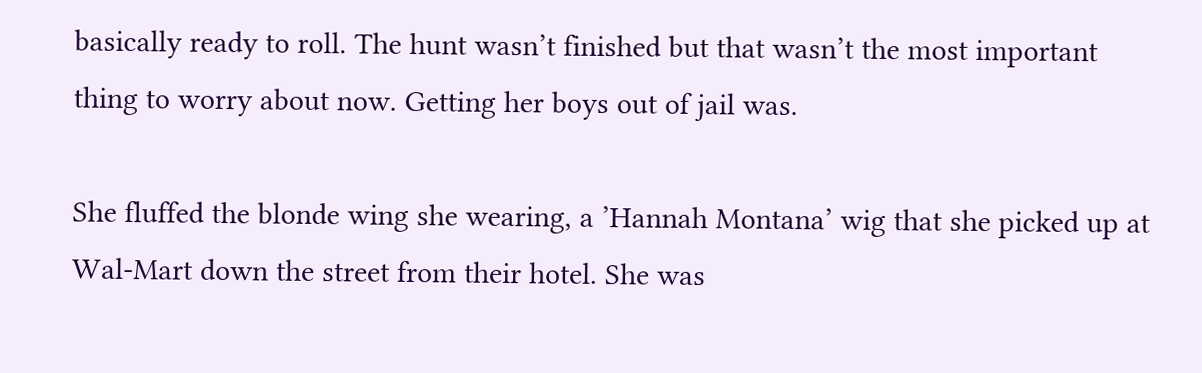basically ready to roll. The hunt wasn’t finished but that wasn’t the most important thing to worry about now. Getting her boys out of jail was.

She fluffed the blonde wing she wearing, a ’Hannah Montana’ wig that she picked up at Wal-Mart down the street from their hotel. She was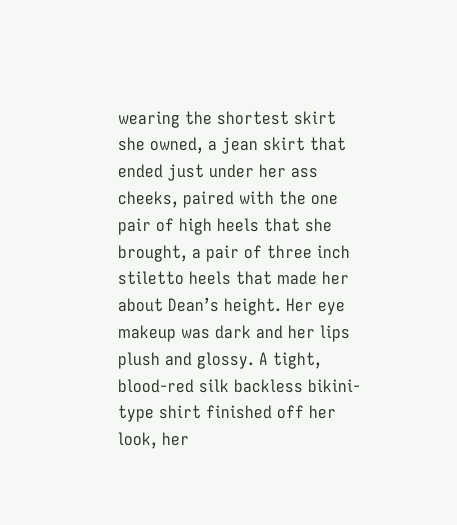wearing the shortest skirt she owned, a jean skirt that ended just under her ass cheeks, paired with the one pair of high heels that she brought, a pair of three inch stiletto heels that made her about Dean’s height. Her eye makeup was dark and her lips plush and glossy. A tight, blood-red silk backless bikini-type shirt finished off her look, her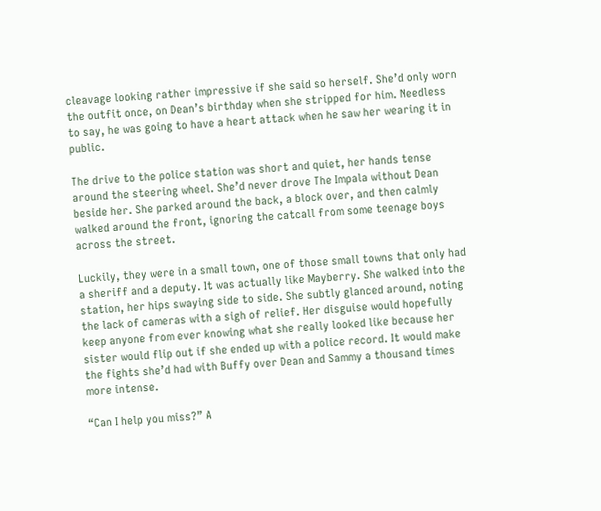cleavage looking rather impressive if she said so herself. She’d only worn the outfit once, on Dean’s birthday when she stripped for him. Needless to say, he was going to have a heart attack when he saw her wearing it in public.

The drive to the police station was short and quiet, her hands tense around the steering wheel. She’d never drove The Impala without Dean beside her. She parked around the back, a block over, and then calmly walked around the front, ignoring the catcall from some teenage boys across the street.

Luckily, they were in a small town, one of those small towns that only had a sheriff and a deputy. It was actually like Mayberry. She walked into the station, her hips swaying side to side. She subtly glanced around, noting the lack of cameras with a sigh of relief. Her disguise would hopefully keep anyone from ever knowing what she really looked like because her sister would flip out if she ended up with a police record. It would make the fights she’d had with Buffy over Dean and Sammy a thousand times more intense.

“Can I help you miss?” A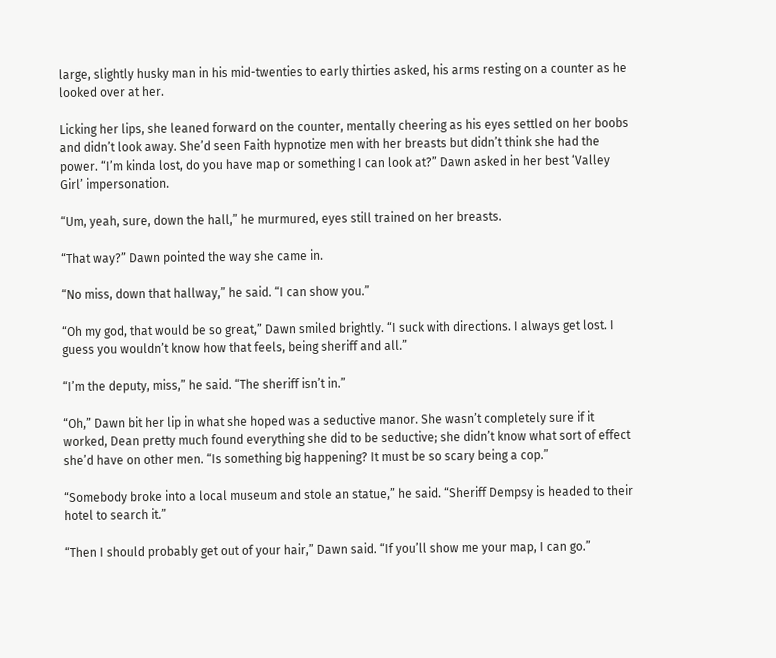large, slightly husky man in his mid-twenties to early thirties asked, his arms resting on a counter as he looked over at her.

Licking her lips, she leaned forward on the counter, mentally cheering as his eyes settled on her boobs and didn’t look away. She’d seen Faith hypnotize men with her breasts but didn’t think she had the power. “I’m kinda lost, do you have map or something I can look at?” Dawn asked in her best ‘Valley Girl’ impersonation.

“Um, yeah, sure, down the hall,” he murmured, eyes still trained on her breasts.

“That way?” Dawn pointed the way she came in.

“No miss, down that hallway,” he said. “I can show you.”

“Oh my god, that would be so great,” Dawn smiled brightly. “I suck with directions. I always get lost. I guess you wouldn’t know how that feels, being sheriff and all.”

“I’m the deputy, miss,” he said. “The sheriff isn’t in.”

“Oh,” Dawn bit her lip in what she hoped was a seductive manor. She wasn’t completely sure if it worked, Dean pretty much found everything she did to be seductive; she didn’t know what sort of effect she’d have on other men. “Is something big happening? It must be so scary being a cop.”

“Somebody broke into a local museum and stole an statue,” he said. “Sheriff Dempsy is headed to their hotel to search it.”

“Then I should probably get out of your hair,” Dawn said. “If you’ll show me your map, I can go.”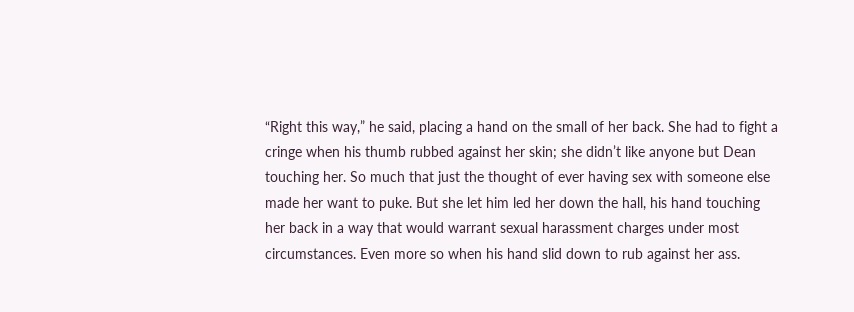“Right this way,” he said, placing a hand on the small of her back. She had to fight a cringe when his thumb rubbed against her skin; she didn’t like anyone but Dean touching her. So much that just the thought of ever having sex with someone else made her want to puke. But she let him led her down the hall, his hand touching her back in a way that would warrant sexual harassment charges under most circumstances. Even more so when his hand slid down to rub against her ass.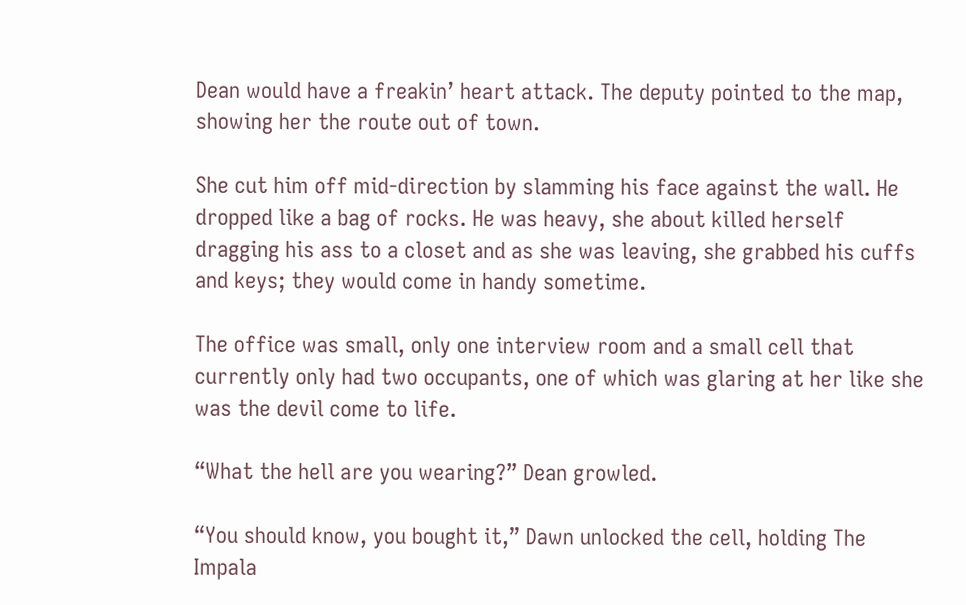Dean would have a freakin’ heart attack. The deputy pointed to the map, showing her the route out of town.

She cut him off mid-direction by slamming his face against the wall. He dropped like a bag of rocks. He was heavy, she about killed herself dragging his ass to a closet and as she was leaving, she grabbed his cuffs and keys; they would come in handy sometime.

The office was small, only one interview room and a small cell that currently only had two occupants, one of which was glaring at her like she was the devil come to life.

“What the hell are you wearing?” Dean growled.

“You should know, you bought it,” Dawn unlocked the cell, holding The Impala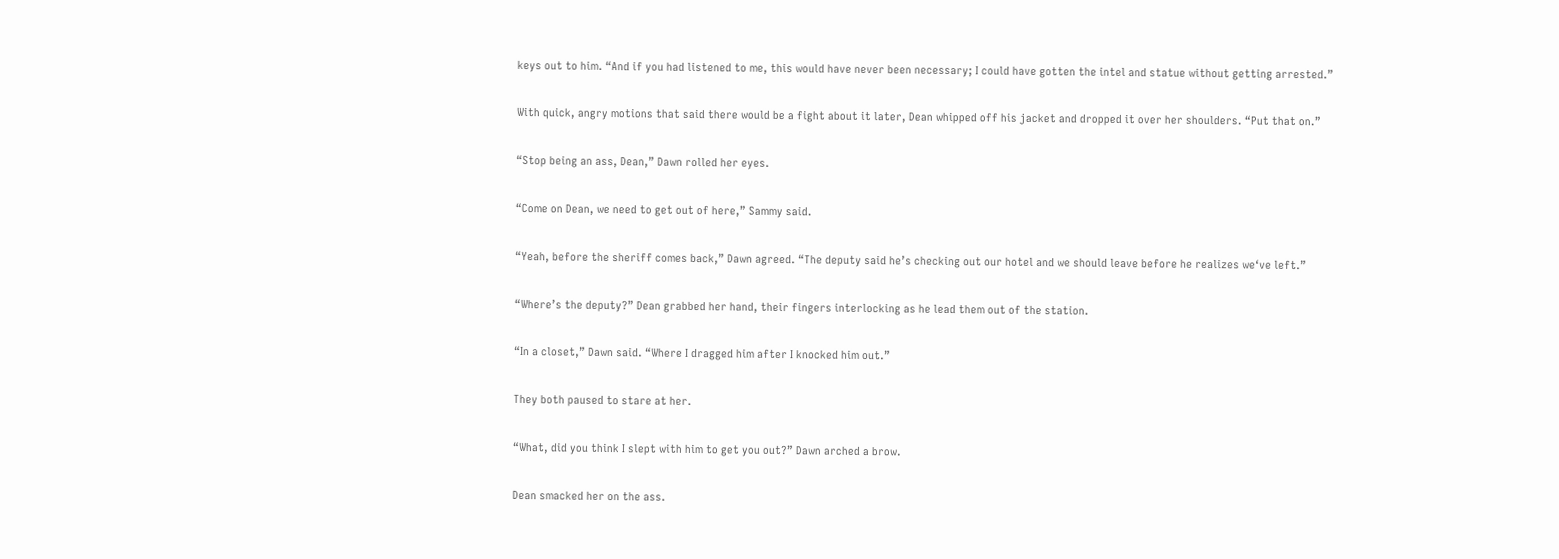keys out to him. “And if you had listened to me, this would have never been necessary; I could have gotten the intel and statue without getting arrested.”

With quick, angry motions that said there would be a fight about it later, Dean whipped off his jacket and dropped it over her shoulders. “Put that on.”

“Stop being an ass, Dean,” Dawn rolled her eyes.

“Come on Dean, we need to get out of here,” Sammy said.

“Yeah, before the sheriff comes back,” Dawn agreed. “The deputy said he’s checking out our hotel and we should leave before he realizes we‘ve left.”

“Where’s the deputy?” Dean grabbed her hand, their fingers interlocking as he lead them out of the station.

“In a closet,” Dawn said. “Where I dragged him after I knocked him out.”

They both paused to stare at her.

“What, did you think I slept with him to get you out?” Dawn arched a brow.

Dean smacked her on the ass.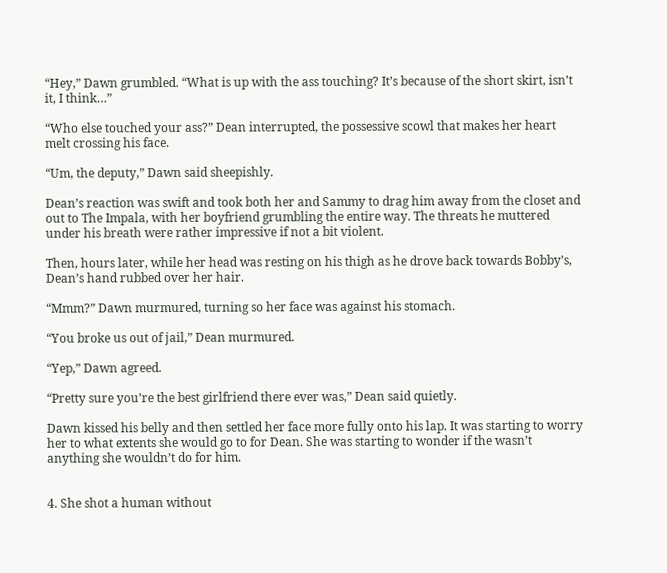“Hey,” Dawn grumbled. “What is up with the ass touching? It’s because of the short skirt, isn’t it, I think…”

“Who else touched your ass?” Dean interrupted, the possessive scowl that makes her heart melt crossing his face.

“Um, the deputy,” Dawn said sheepishly.

Dean’s reaction was swift and took both her and Sammy to drag him away from the closet and out to The Impala, with her boyfriend grumbling the entire way. The threats he muttered under his breath were rather impressive if not a bit violent.

Then, hours later, while her head was resting on his thigh as he drove back towards Bobby’s, Dean’s hand rubbed over her hair.

“Mmm?” Dawn murmured, turning so her face was against his stomach.

“You broke us out of jail,” Dean murmured.

“Yep,” Dawn agreed.

“Pretty sure you’re the best girlfriend there ever was,” Dean said quietly.

Dawn kissed his belly and then settled her face more fully onto his lap. It was starting to worry her to what extents she would go to for Dean. She was starting to wonder if the wasn’t anything she wouldn’t do for him.


4. She shot a human without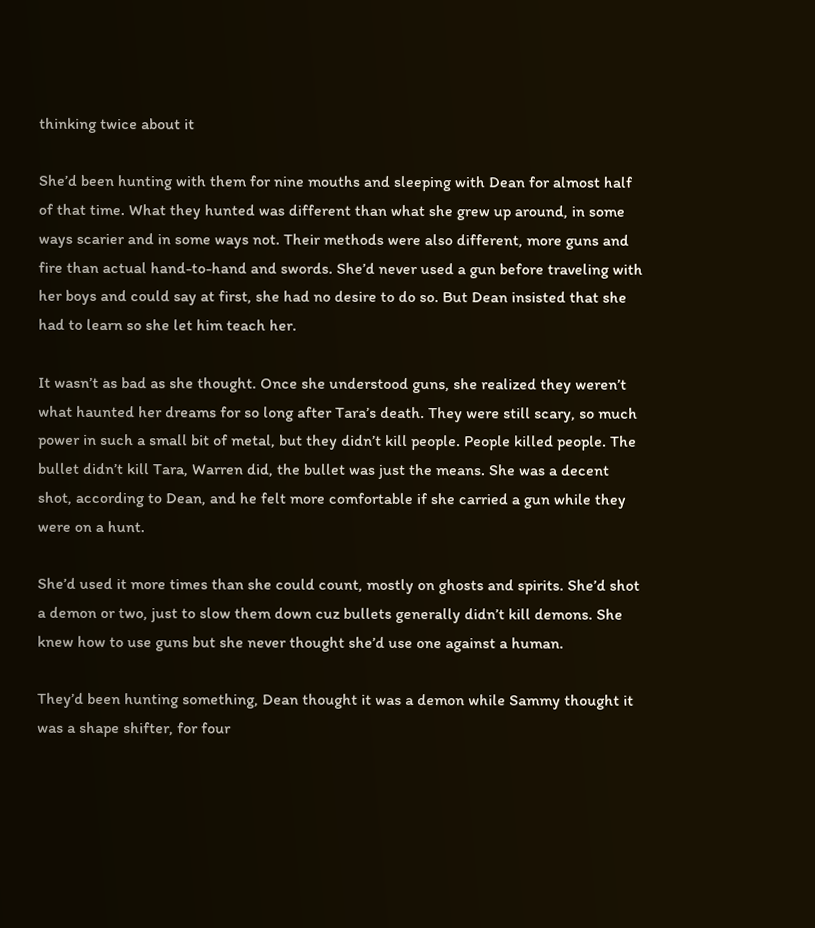thinking twice about it

She’d been hunting with them for nine mouths and sleeping with Dean for almost half of that time. What they hunted was different than what she grew up around, in some ways scarier and in some ways not. Their methods were also different, more guns and fire than actual hand-to-hand and swords. She’d never used a gun before traveling with her boys and could say at first, she had no desire to do so. But Dean insisted that she had to learn so she let him teach her.

It wasn’t as bad as she thought. Once she understood guns, she realized they weren’t what haunted her dreams for so long after Tara’s death. They were still scary, so much power in such a small bit of metal, but they didn’t kill people. People killed people. The bullet didn’t kill Tara, Warren did, the bullet was just the means. She was a decent shot, according to Dean, and he felt more comfortable if she carried a gun while they were on a hunt.

She’d used it more times than she could count, mostly on ghosts and spirits. She’d shot a demon or two, just to slow them down cuz bullets generally didn’t kill demons. She knew how to use guns but she never thought she’d use one against a human.

They’d been hunting something, Dean thought it was a demon while Sammy thought it was a shape shifter, for four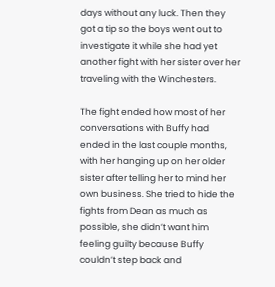days without any luck. Then they got a tip so the boys went out to investigate it while she had yet another fight with her sister over her traveling with the Winchesters.

The fight ended how most of her conversations with Buffy had ended in the last couple months, with her hanging up on her older sister after telling her to mind her own business. She tried to hide the fights from Dean as much as possible, she didn’t want him feeling guilty because Buffy couldn’t step back and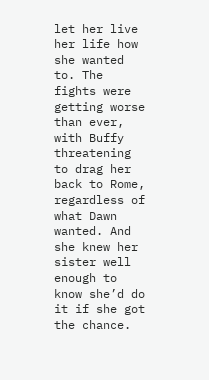let her live her life how she wanted to. The fights were getting worse than ever, with Buffy threatening to drag her back to Rome, regardless of what Dawn wanted. And she knew her sister well enough to know she’d do it if she got the chance.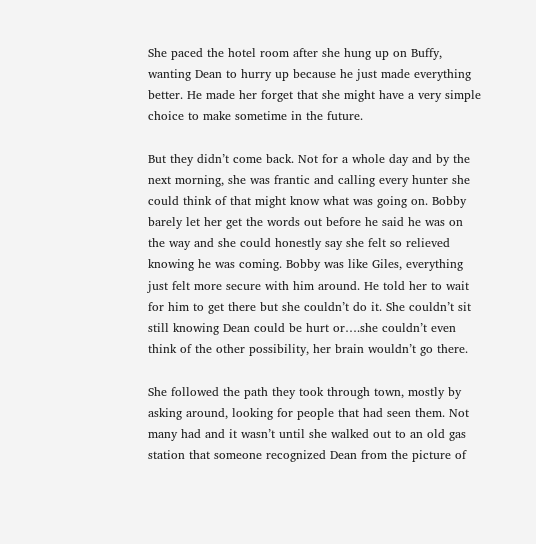She paced the hotel room after she hung up on Buffy, wanting Dean to hurry up because he just made everything better. He made her forget that she might have a very simple choice to make sometime in the future.

But they didn’t come back. Not for a whole day and by the next morning, she was frantic and calling every hunter she could think of that might know what was going on. Bobby barely let her get the words out before he said he was on the way and she could honestly say she felt so relieved knowing he was coming. Bobby was like Giles, everything just felt more secure with him around. He told her to wait for him to get there but she couldn’t do it. She couldn’t sit still knowing Dean could be hurt or….she couldn’t even think of the other possibility, her brain wouldn’t go there.

She followed the path they took through town, mostly by asking around, looking for people that had seen them. Not many had and it wasn’t until she walked out to an old gas station that someone recognized Dean from the picture of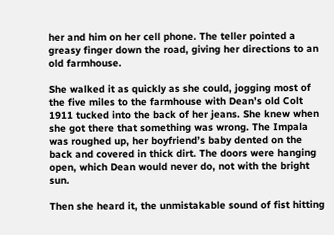her and him on her cell phone. The teller pointed a greasy finger down the road, giving her directions to an old farmhouse.

She walked it as quickly as she could, jogging most of the five miles to the farmhouse with Dean’s old Colt 1911 tucked into the back of her jeans. She knew when she got there that something was wrong. The Impala was roughed up, her boyfriend’s baby dented on the back and covered in thick dirt. The doors were hanging open, which Dean would never do, not with the bright sun.

Then she heard it, the unmistakable sound of fist hitting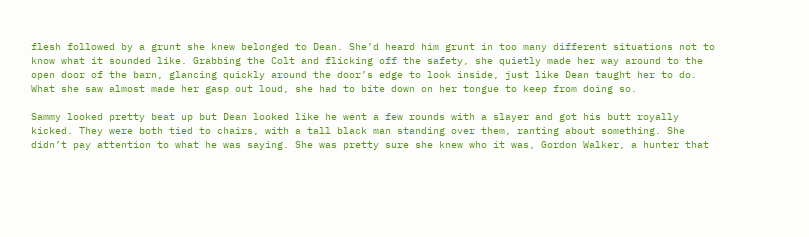flesh followed by a grunt she knew belonged to Dean. She’d heard him grunt in too many different situations not to know what it sounded like. Grabbing the Colt and flicking off the safety, she quietly made her way around to the open door of the barn, glancing quickly around the door’s edge to look inside, just like Dean taught her to do. What she saw almost made her gasp out loud, she had to bite down on her tongue to keep from doing so.

Sammy looked pretty beat up but Dean looked like he went a few rounds with a slayer and got his butt royally kicked. They were both tied to chairs, with a tall black man standing over them, ranting about something. She didn’t pay attention to what he was saying. She was pretty sure she knew who it was, Gordon Walker, a hunter that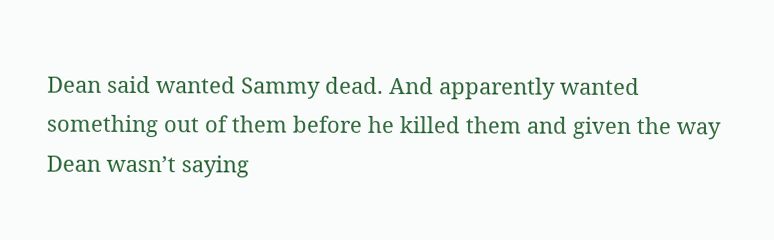Dean said wanted Sammy dead. And apparently wanted something out of them before he killed them and given the way Dean wasn’t saying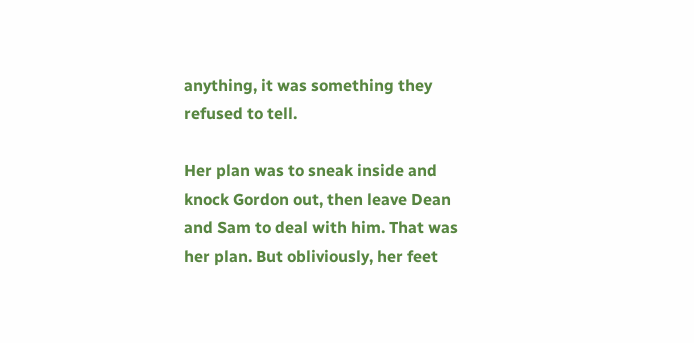anything, it was something they refused to tell.

Her plan was to sneak inside and knock Gordon out, then leave Dean and Sam to deal with him. That was her plan. But obliviously, her feet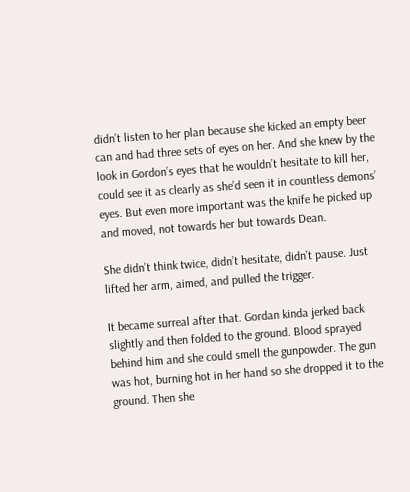didn’t listen to her plan because she kicked an empty beer can and had three sets of eyes on her. And she knew by the look in Gordon’s eyes that he wouldn’t hesitate to kill her, could see it as clearly as she’d seen it in countless demons’ eyes. But even more important was the knife he picked up and moved, not towards her but towards Dean.

She didn’t think twice, didn’t hesitate, didn’t pause. Just lifted her arm, aimed, and pulled the trigger.

It became surreal after that. Gordan kinda jerked back slightly and then folded to the ground. Blood sprayed behind him and she could smell the gunpowder. The gun was hot, burning hot in her hand so she dropped it to the ground. Then she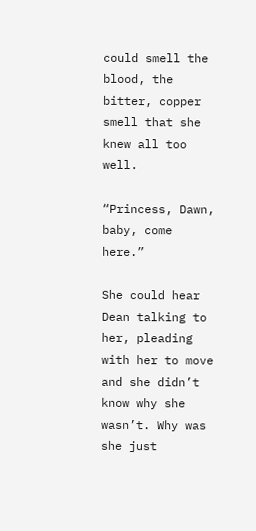could smell the blood, the bitter, copper smell that she knew all too well.

“Princess, Dawn, baby, come here.”

She could hear Dean talking to her, pleading with her to move and she didn’t know why she wasn’t. Why was she just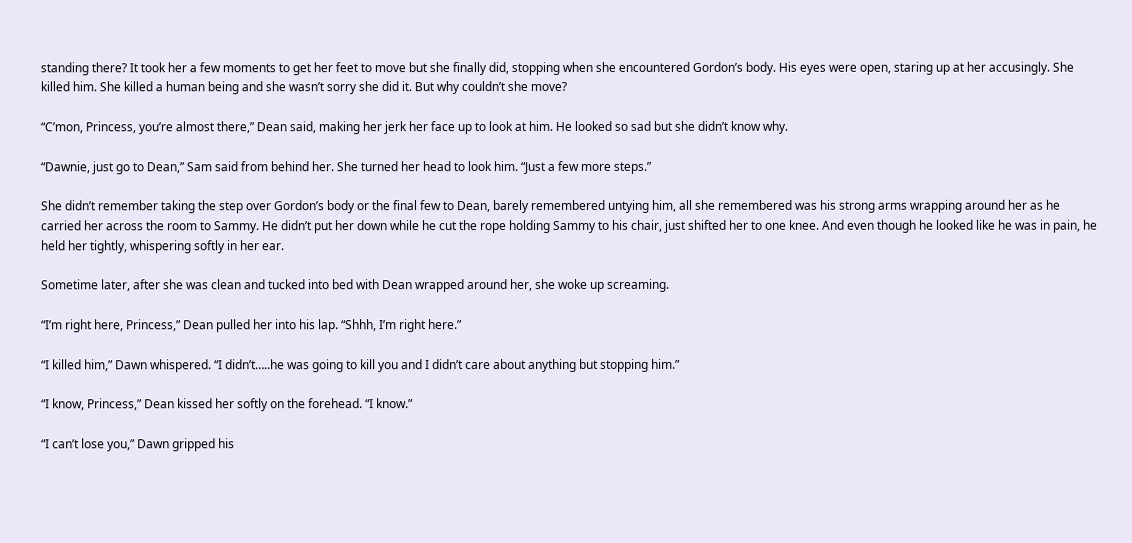standing there? It took her a few moments to get her feet to move but she finally did, stopping when she encountered Gordon’s body. His eyes were open, staring up at her accusingly. She killed him. She killed a human being and she wasn’t sorry she did it. But why couldn’t she move?

“C’mon, Princess, you’re almost there,” Dean said, making her jerk her face up to look at him. He looked so sad but she didn’t know why.

“Dawnie, just go to Dean,” Sam said from behind her. She turned her head to look him. “Just a few more steps.”

She didn’t remember taking the step over Gordon’s body or the final few to Dean, barely remembered untying him, all she remembered was his strong arms wrapping around her as he carried her across the room to Sammy. He didn’t put her down while he cut the rope holding Sammy to his chair, just shifted her to one knee. And even though he looked like he was in pain, he held her tightly, whispering softly in her ear.

Sometime later, after she was clean and tucked into bed with Dean wrapped around her, she woke up screaming.

“I’m right here, Princess,” Dean pulled her into his lap. “Shhh, I’m right here.”

“I killed him,” Dawn whispered. “I didn’t…..he was going to kill you and I didn’t care about anything but stopping him.”

“I know, Princess,” Dean kissed her softly on the forehead. “I know.”

“I can’t lose you,” Dawn gripped his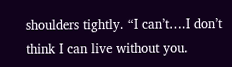shoulders tightly. “I can’t….I don’t think I can live without you.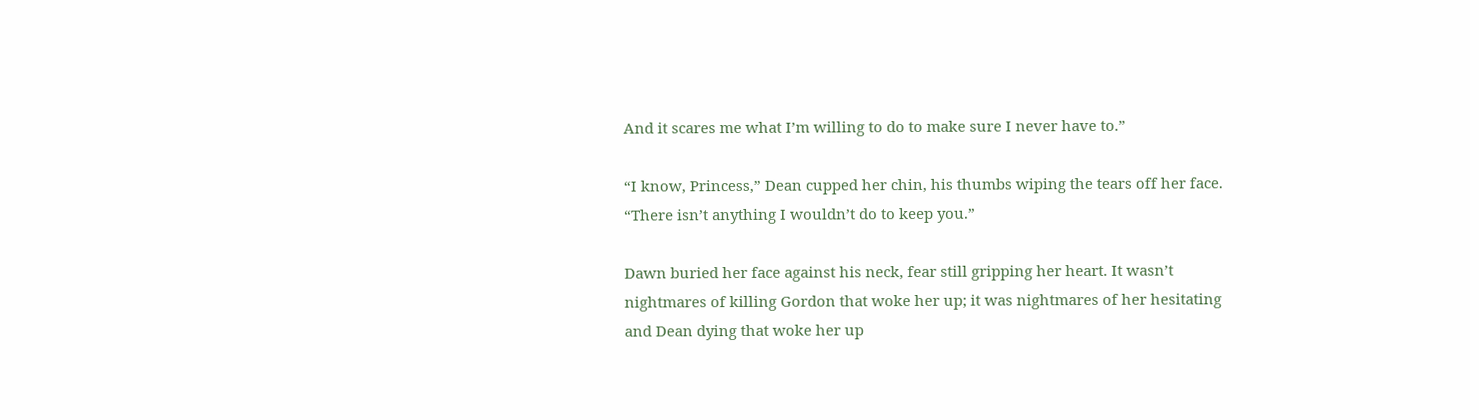And it scares me what I’m willing to do to make sure I never have to.”

“I know, Princess,” Dean cupped her chin, his thumbs wiping the tears off her face. “There isn’t anything I wouldn’t do to keep you.”

Dawn buried her face against his neck, fear still gripping her heart. It wasn’t nightmares of killing Gordon that woke her up; it was nightmares of her hesitating and Dean dying that woke her up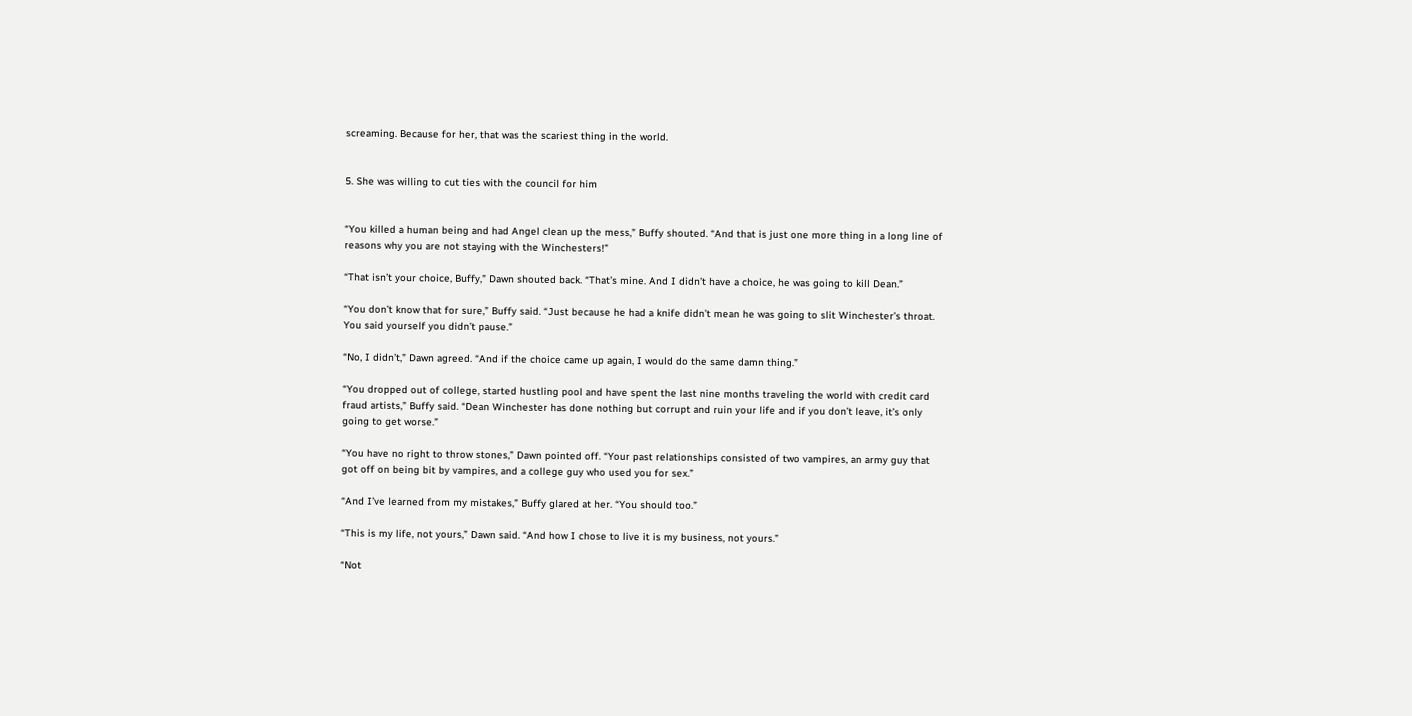screaming. Because for her, that was the scariest thing in the world.


5. She was willing to cut ties with the council for him


“You killed a human being and had Angel clean up the mess,” Buffy shouted. “And that is just one more thing in a long line of reasons why you are not staying with the Winchesters!”

“That isn’t your choice, Buffy,” Dawn shouted back. “That’s mine. And I didn’t have a choice, he was going to kill Dean.”

“You don’t know that for sure,” Buffy said. “Just because he had a knife didn’t mean he was going to slit Winchester’s throat. You said yourself you didn’t pause.”

“No, I didn’t,” Dawn agreed. “And if the choice came up again, I would do the same damn thing.”

“You dropped out of college, started hustling pool and have spent the last nine months traveling the world with credit card fraud artists,” Buffy said. “Dean Winchester has done nothing but corrupt and ruin your life and if you don’t leave, it’s only going to get worse.”

“You have no right to throw stones,” Dawn pointed off. “Your past relationships consisted of two vampires, an army guy that got off on being bit by vampires, and a college guy who used you for sex.”

“And I’ve learned from my mistakes,” Buffy glared at her. “You should too.”

“This is my life, not yours,” Dawn said. “And how I chose to live it is my business, not yours.”

“Not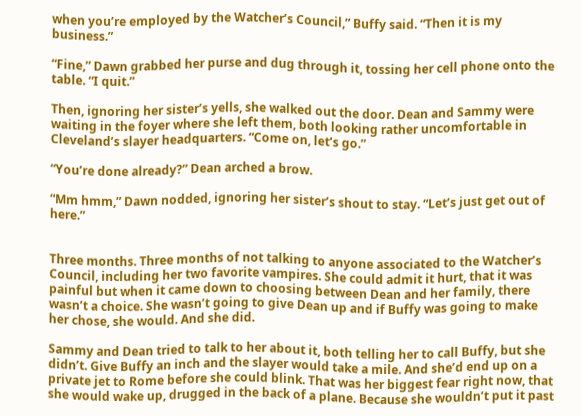when you’re employed by the Watcher’s Council,” Buffy said. “Then it is my business.”

“Fine,” Dawn grabbed her purse and dug through it, tossing her cell phone onto the table. “I quit.”

Then, ignoring her sister’s yells, she walked out the door. Dean and Sammy were waiting in the foyer where she left them, both looking rather uncomfortable in Cleveland’s slayer headquarters. “Come on, let’s go.”

“You’re done already?” Dean arched a brow.

“Mm hmm,” Dawn nodded, ignoring her sister’s shout to stay. “Let’s just get out of here.”


Three months. Three months of not talking to anyone associated to the Watcher’s Council, including her two favorite vampires. She could admit it hurt, that it was painful but when it came down to choosing between Dean and her family, there wasn’t a choice. She wasn’t going to give Dean up and if Buffy was going to make her chose, she would. And she did.

Sammy and Dean tried to talk to her about it, both telling her to call Buffy, but she didn’t. Give Buffy an inch and the slayer would take a mile. And she’d end up on a private jet to Rome before she could blink. That was her biggest fear right now, that she would wake up, drugged in the back of a plane. Because she wouldn’t put it past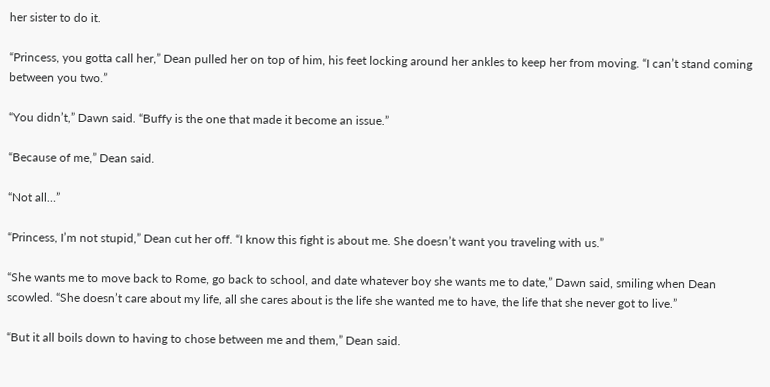her sister to do it.

“Princess, you gotta call her,” Dean pulled her on top of him, his feet locking around her ankles to keep her from moving. “I can’t stand coming between you two.”

“You didn’t,” Dawn said. “Buffy is the one that made it become an issue.”

“Because of me,” Dean said.

“Not all…”

“Princess, I’m not stupid,” Dean cut her off. “I know this fight is about me. She doesn’t want you traveling with us.”

“She wants me to move back to Rome, go back to school, and date whatever boy she wants me to date,” Dawn said, smiling when Dean scowled. “She doesn’t care about my life, all she cares about is the life she wanted me to have, the life that she never got to live.”

“But it all boils down to having to chose between me and them,” Dean said.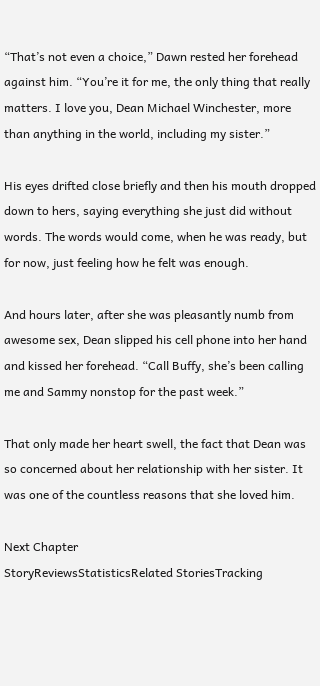“That’s not even a choice,” Dawn rested her forehead against him. “You’re it for me, the only thing that really matters. I love you, Dean Michael Winchester, more than anything in the world, including my sister.”

His eyes drifted close briefly and then his mouth dropped down to hers, saying everything she just did without words. The words would come, when he was ready, but for now, just feeling how he felt was enough.

And hours later, after she was pleasantly numb from awesome sex, Dean slipped his cell phone into her hand and kissed her forehead. “Call Buffy, she’s been calling me and Sammy nonstop for the past week.”

That only made her heart swell, the fact that Dean was so concerned about her relationship with her sister. It was one of the countless reasons that she loved him.

Next Chapter
StoryReviewsStatisticsRelated StoriesTracking